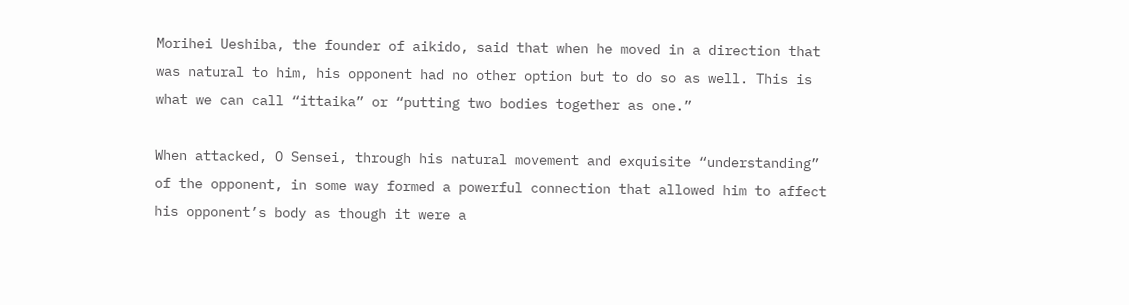Morihei Ueshiba, the founder of aikido, said that when he moved in a direction that was natural to him, his opponent had no other option but to do so as well. This is what we can call “ittaika” or “putting two bodies together as one.”

When attacked, O Sensei, through his natural movement and exquisite “understanding” of the opponent, in some way formed a powerful connection that allowed him to affect his opponent’s body as though it were a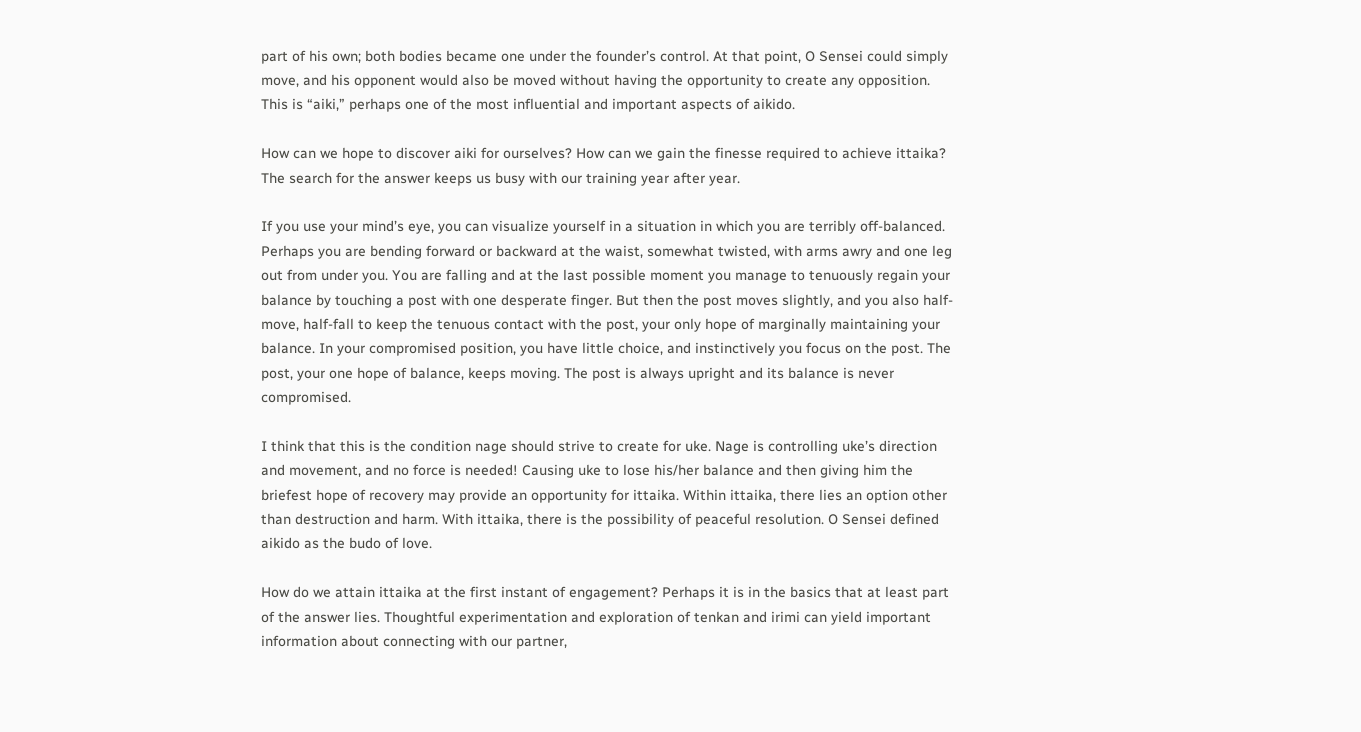part of his own; both bodies became one under the founder’s control. At that point, O Sensei could simply move, and his opponent would also be moved without having the opportunity to create any opposition. This is “aiki,” perhaps one of the most influential and important aspects of aikido.

How can we hope to discover aiki for ourselves? How can we gain the finesse required to achieve ittaika? The search for the answer keeps us busy with our training year after year.

If you use your mind’s eye, you can visualize yourself in a situation in which you are terribly off-balanced. Perhaps you are bending forward or backward at the waist, somewhat twisted, with arms awry and one leg out from under you. You are falling and at the last possible moment you manage to tenuously regain your balance by touching a post with one desperate finger. But then the post moves slightly, and you also half-move, half-fall to keep the tenuous contact with the post, your only hope of marginally maintaining your balance. In your compromised position, you have little choice, and instinctively you focus on the post. The post, your one hope of balance, keeps moving. The post is always upright and its balance is never compromised.

I think that this is the condition nage should strive to create for uke. Nage is controlling uke’s direction and movement, and no force is needed! Causing uke to lose his/her balance and then giving him the briefest hope of recovery may provide an opportunity for ittaika. Within ittaika, there lies an option other than destruction and harm. With ittaika, there is the possibility of peaceful resolution. O Sensei defined aikido as the budo of love.

How do we attain ittaika at the first instant of engagement? Perhaps it is in the basics that at least part of the answer lies. Thoughtful experimentation and exploration of tenkan and irimi can yield important information about connecting with our partner,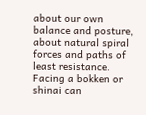about our own balance and posture, about natural spiral forces and paths of least resistance. Facing a bokken or shinai can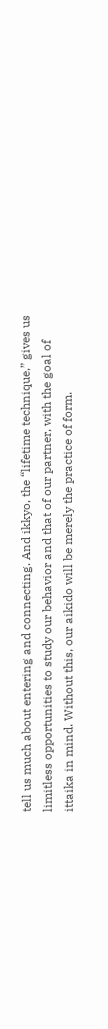tell us much about entering and connecting. And ikkyo, the “lifetime technique,” gives us limitless opportunities to study our behavior and that of our partner, with the goal of ittaika in mind. Without this, our aikido will be merely the practice of form.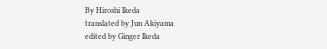By Hiroshi Ikeda
translated by Jun Akiyama
edited by Ginger Ikeda